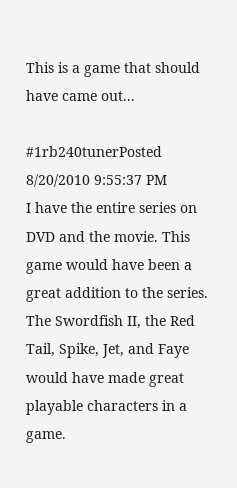This is a game that should have came out...

#1rb240tunerPosted 8/20/2010 9:55:37 PM
I have the entire series on DVD and the movie. This game would have been a great addition to the series. The Swordfish II, the Red Tail, Spike, Jet, and Faye would have made great playable characters in a game.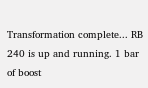Transformation complete... RB 240 is up and running. 1 bar of boost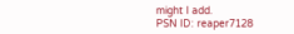might I add.
PSN ID: reaper7128